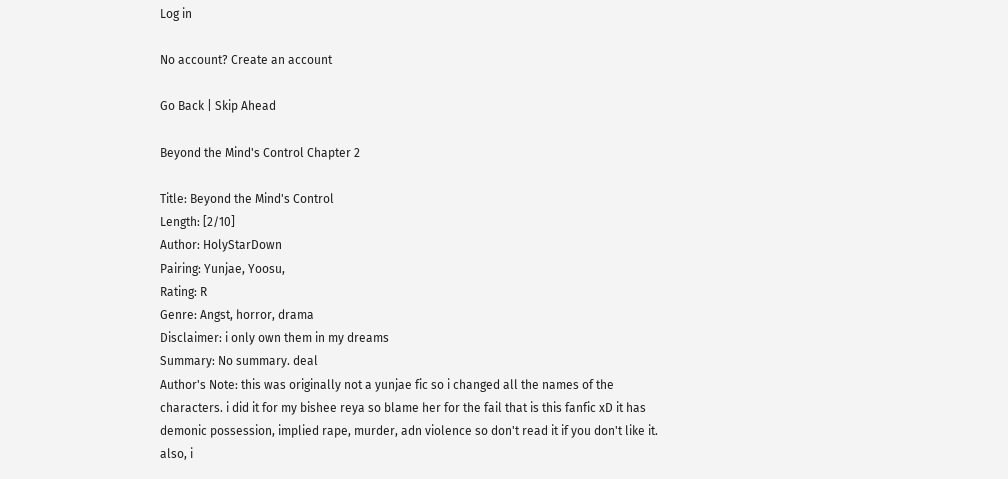Log in

No account? Create an account

Go Back | Skip Ahead

Beyond the Mind's Control Chapter 2

Title: Beyond the Mind's Control
Length: [2/10]
Author: HolyStarDown
Pairing: Yunjae, Yoosu,
Rating: R
Genre: Angst, horror, drama
Disclaimer: i only own them in my dreams
Summary: No summary. deal
Author's Note: this was originally not a yunjae fic so i changed all the names of the characters. i did it for my bishee reya so blame her for the fail that is this fanfic xD it has demonic possession, implied rape, murder, adn violence so don't read it if you don't like it. also, i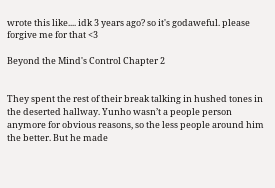wrote this like.... idk 3 years ago? so it's godaweful. please forgive me for that <3

Beyond the Mind's Control Chapter 2


They spent the rest of their break talking in hushed tones in the deserted hallway. Yunho wasn’t a people person anymore for obvious reasons, so the less people around him the better. But he made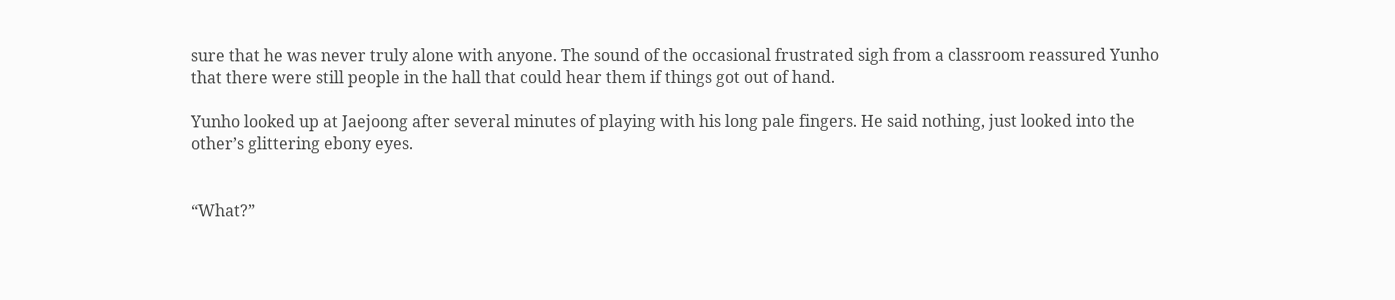sure that he was never truly alone with anyone. The sound of the occasional frustrated sigh from a classroom reassured Yunho that there were still people in the hall that could hear them if things got out of hand.

Yunho looked up at Jaejoong after several minutes of playing with his long pale fingers. He said nothing, just looked into the other’s glittering ebony eyes.


“What?”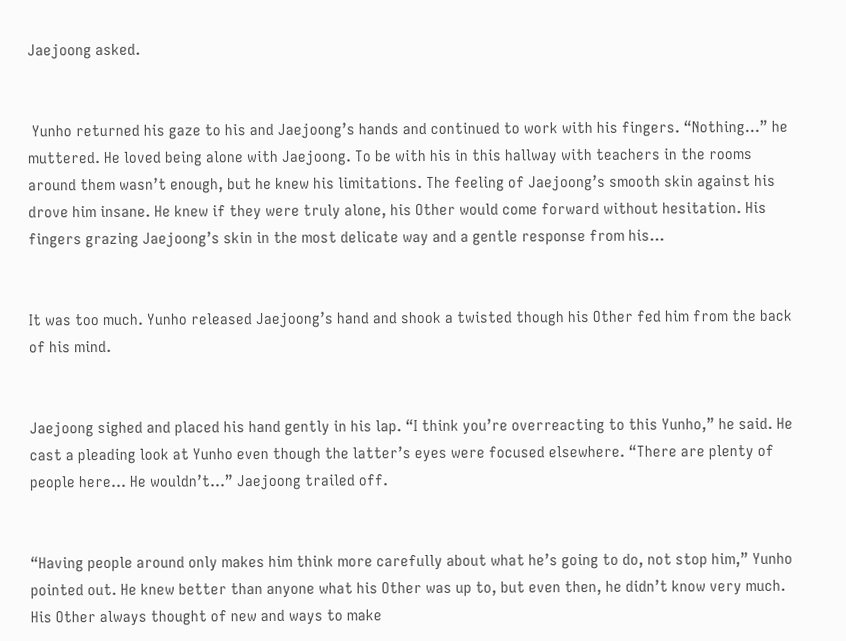Jaejoong asked.


 Yunho returned his gaze to his and Jaejoong’s hands and continued to work with his fingers. “Nothing…” he muttered. He loved being alone with Jaejoong. To be with his in this hallway with teachers in the rooms around them wasn’t enough, but he knew his limitations. The feeling of Jaejoong’s smooth skin against his drove him insane. He knew if they were truly alone, his Other would come forward without hesitation. His fingers grazing Jaejoong’s skin in the most delicate way and a gentle response from his…


It was too much. Yunho released Jaejoong’s hand and shook a twisted though his Other fed him from the back of his mind.


Jaejoong sighed and placed his hand gently in his lap. “I think you’re overreacting to this Yunho,” he said. He cast a pleading look at Yunho even though the latter’s eyes were focused elsewhere. “There are plenty of people here… He wouldn’t…” Jaejoong trailed off.


“Having people around only makes him think more carefully about what he’s going to do, not stop him,” Yunho pointed out. He knew better than anyone what his Other was up to, but even then, he didn’t know very much. His Other always thought of new and ways to make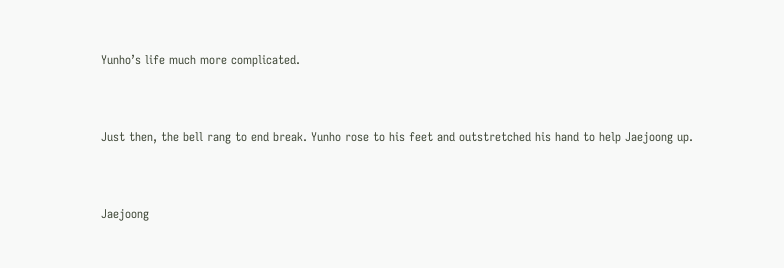Yunho’s life much more complicated.


Just then, the bell rang to end break. Yunho rose to his feet and outstretched his hand to help Jaejoong up.


Jaejoong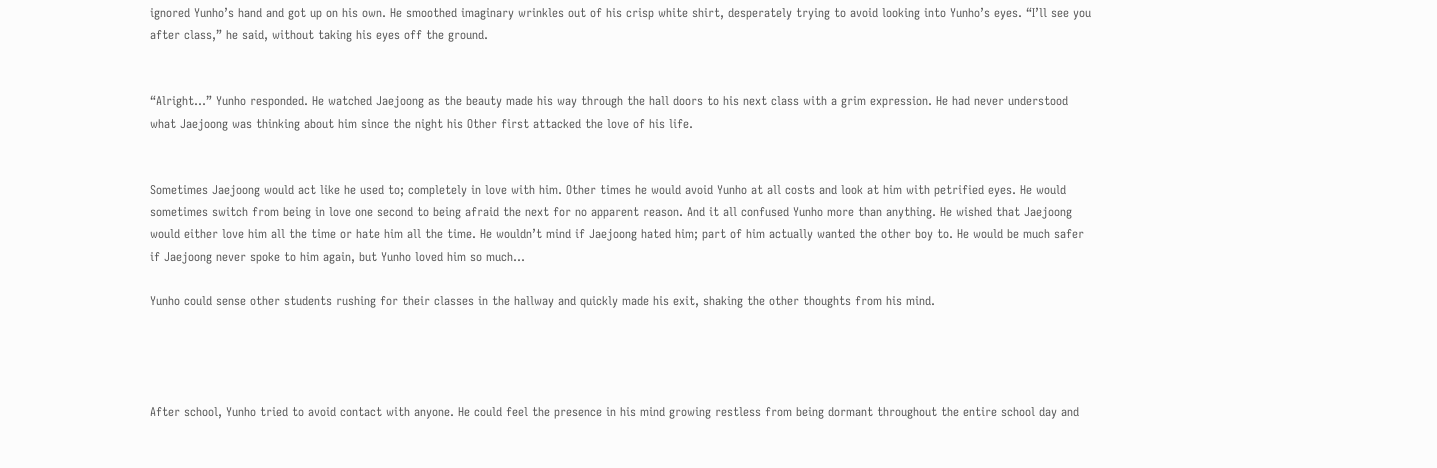ignored Yunho’s hand and got up on his own. He smoothed imaginary wrinkles out of his crisp white shirt, desperately trying to avoid looking into Yunho’s eyes. “I’ll see you after class,” he said, without taking his eyes off the ground.


“Alright…” Yunho responded. He watched Jaejoong as the beauty made his way through the hall doors to his next class with a grim expression. He had never understood what Jaejoong was thinking about him since the night his Other first attacked the love of his life.


Sometimes Jaejoong would act like he used to; completely in love with him. Other times he would avoid Yunho at all costs and look at him with petrified eyes. He would sometimes switch from being in love one second to being afraid the next for no apparent reason. And it all confused Yunho more than anything. He wished that Jaejoong would either love him all the time or hate him all the time. He wouldn’t mind if Jaejoong hated him; part of him actually wanted the other boy to. He would be much safer if Jaejoong never spoke to him again, but Yunho loved him so much…

Yunho could sense other students rushing for their classes in the hallway and quickly made his exit, shaking the other thoughts from his mind.




After school, Yunho tried to avoid contact with anyone. He could feel the presence in his mind growing restless from being dormant throughout the entire school day and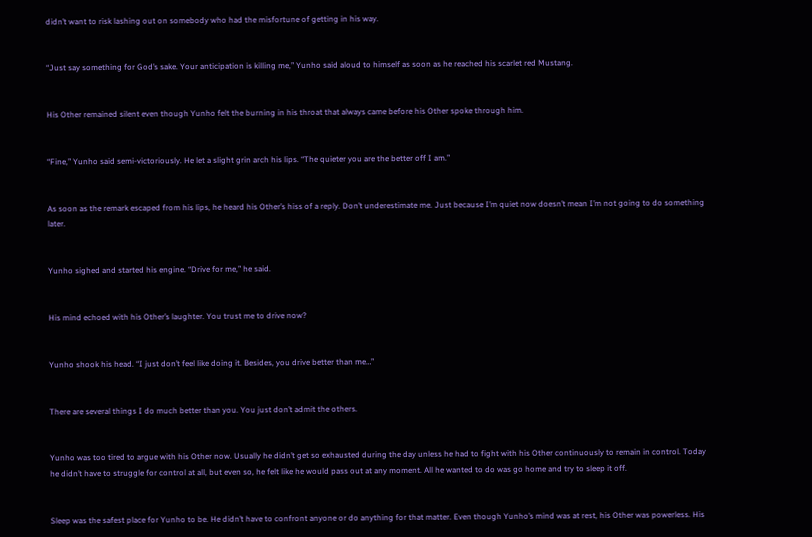didn’t want to risk lashing out on somebody who had the misfortune of getting in his way.


“Just say something for God’s sake. Your anticipation is killing me,” Yunho said aloud to himself as soon as he reached his scarlet red Mustang.


His Other remained silent even though Yunho felt the burning in his throat that always came before his Other spoke through him.


“Fine,” Yunho said semi-victoriously. He let a slight grin arch his lips. “The quieter you are the better off I am.”


As soon as the remark escaped from his lips, he heard his Other’s hiss of a reply. Don’t underestimate me. Just because I’m quiet now doesn’t mean I’m not going to do something later.


Yunho sighed and started his engine. “Drive for me,” he said.


His mind echoed with his Other’s laughter. You trust me to drive now?


Yunho shook his head. “I just don’t feel like doing it. Besides, you drive better than me…”


There are several things I do much better than you. You just don’t admit the others.


Yunho was too tired to argue with his Other now. Usually he didn’t get so exhausted during the day unless he had to fight with his Other continuously to remain in control. Today he didn’t have to struggle for control at all, but even so, he felt like he would pass out at any moment. All he wanted to do was go home and try to sleep it off.


Sleep was the safest place for Yunho to be. He didn’t have to confront anyone or do anything for that matter. Even though Yunho’s mind was at rest, his Other was powerless. His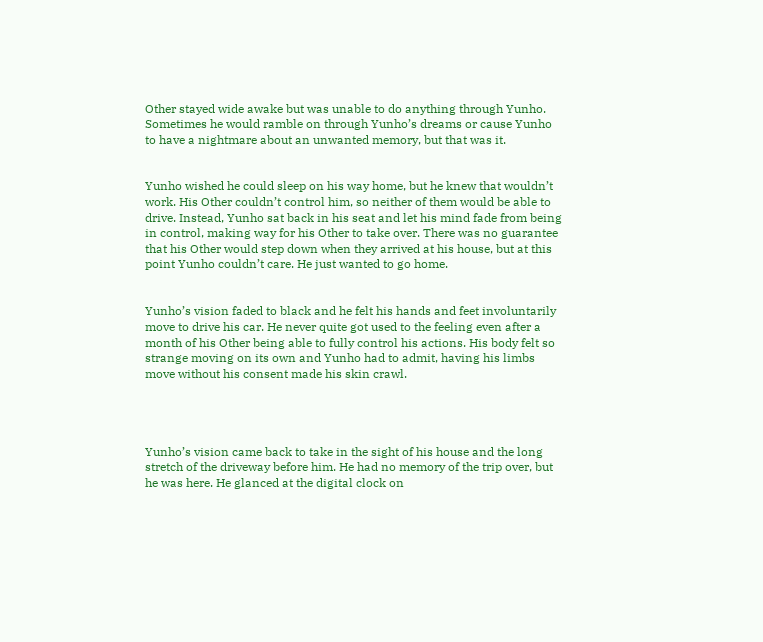Other stayed wide awake but was unable to do anything through Yunho. Sometimes he would ramble on through Yunho’s dreams or cause Yunho to have a nightmare about an unwanted memory, but that was it.


Yunho wished he could sleep on his way home, but he knew that wouldn’t work. His Other couldn’t control him, so neither of them would be able to drive. Instead, Yunho sat back in his seat and let his mind fade from being in control, making way for his Other to take over. There was no guarantee that his Other would step down when they arrived at his house, but at this point Yunho couldn’t care. He just wanted to go home.


Yunho’s vision faded to black and he felt his hands and feet involuntarily move to drive his car. He never quite got used to the feeling even after a month of his Other being able to fully control his actions. His body felt so strange moving on its own and Yunho had to admit, having his limbs move without his consent made his skin crawl.




Yunho’s vision came back to take in the sight of his house and the long stretch of the driveway before him. He had no memory of the trip over, but he was here. He glanced at the digital clock on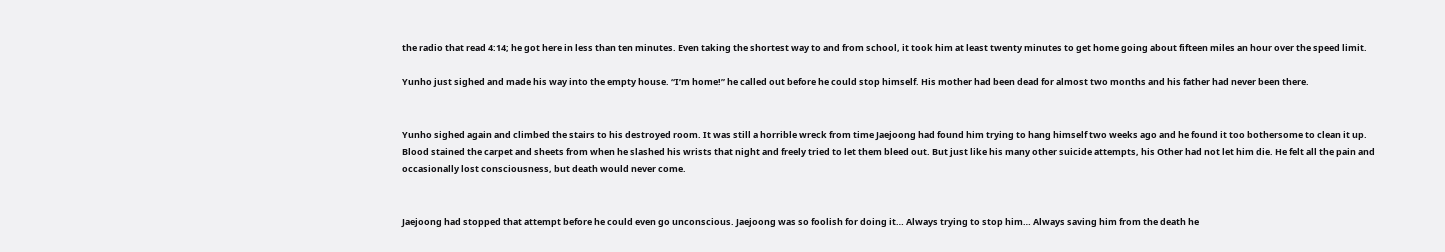the radio that read 4:14; he got here in less than ten minutes. Even taking the shortest way to and from school, it took him at least twenty minutes to get home going about fifteen miles an hour over the speed limit.

Yunho just sighed and made his way into the empty house. “I’m home!” he called out before he could stop himself. His mother had been dead for almost two months and his father had never been there.


Yunho sighed again and climbed the stairs to his destroyed room. It was still a horrible wreck from time Jaejoong had found him trying to hang himself two weeks ago and he found it too bothersome to clean it up. Blood stained the carpet and sheets from when he slashed his wrists that night and freely tried to let them bleed out. But just like his many other suicide attempts, his Other had not let him die. He felt all the pain and occasionally lost consciousness, but death would never come.


Jaejoong had stopped that attempt before he could even go unconscious. Jaejoong was so foolish for doing it… Always trying to stop him… Always saving him from the death he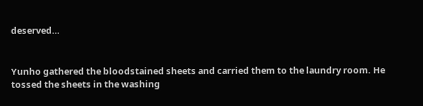deserved…


Yunho gathered the bloodstained sheets and carried them to the laundry room. He tossed the sheets in the washing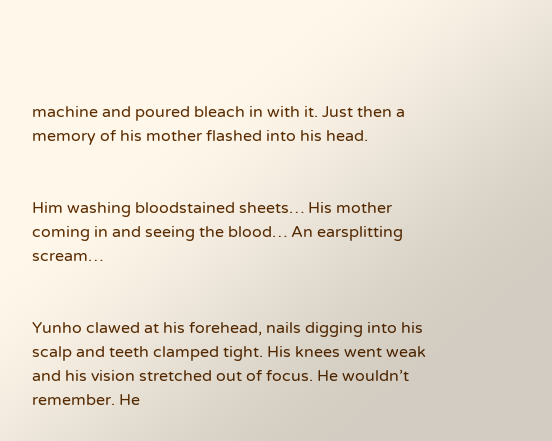machine and poured bleach in with it. Just then a memory of his mother flashed into his head.


Him washing bloodstained sheets… His mother coming in and seeing the blood… An earsplitting scream…


Yunho clawed at his forehead, nails digging into his scalp and teeth clamped tight. His knees went weak and his vision stretched out of focus. He wouldn’t remember. He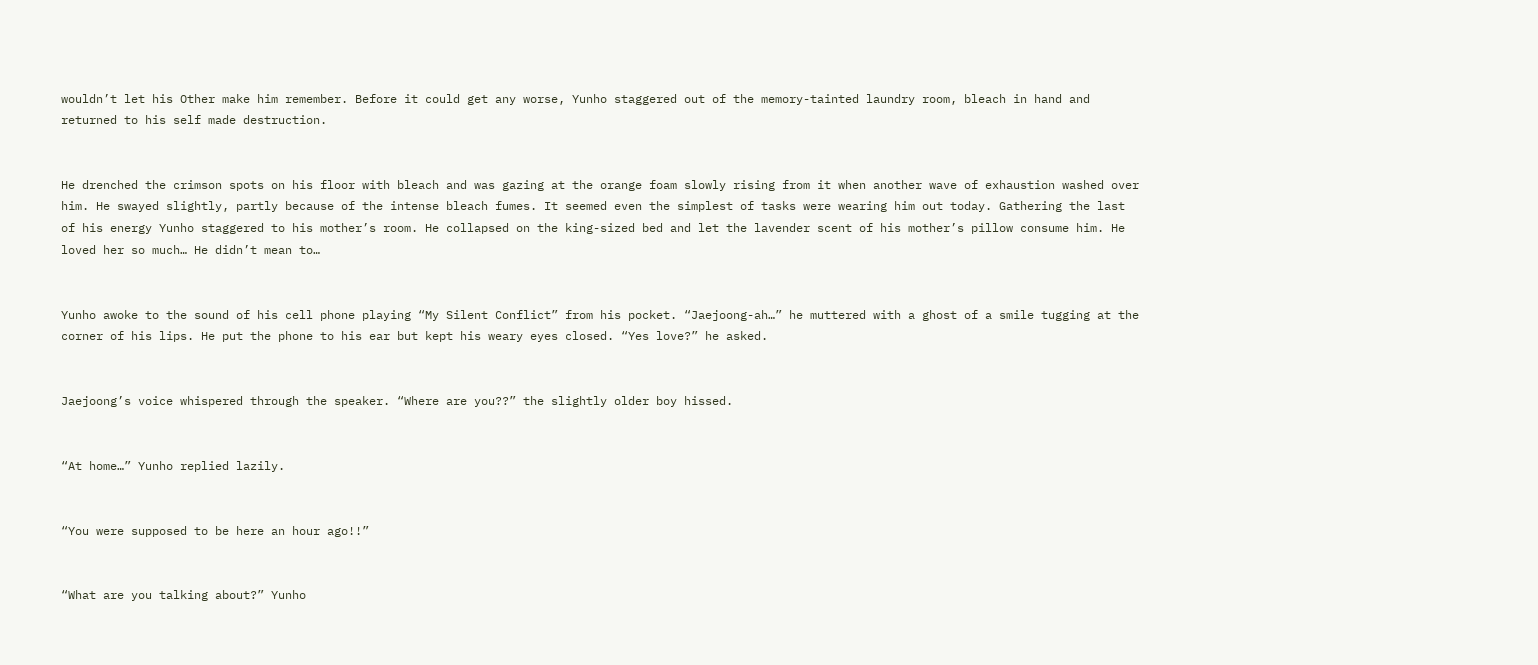wouldn’t let his Other make him remember. Before it could get any worse, Yunho staggered out of the memory-tainted laundry room, bleach in hand and returned to his self made destruction.


He drenched the crimson spots on his floor with bleach and was gazing at the orange foam slowly rising from it when another wave of exhaustion washed over him. He swayed slightly, partly because of the intense bleach fumes. It seemed even the simplest of tasks were wearing him out today. Gathering the last of his energy Yunho staggered to his mother’s room. He collapsed on the king-sized bed and let the lavender scent of his mother’s pillow consume him. He loved her so much… He didn’t mean to…


Yunho awoke to the sound of his cell phone playing “My Silent Conflict” from his pocket. “Jaejoong-ah…” he muttered with a ghost of a smile tugging at the corner of his lips. He put the phone to his ear but kept his weary eyes closed. “Yes love?” he asked.


Jaejoong’s voice whispered through the speaker. “Where are you??” the slightly older boy hissed.


“At home…” Yunho replied lazily.


“You were supposed to be here an hour ago!!”


“What are you talking about?” Yunho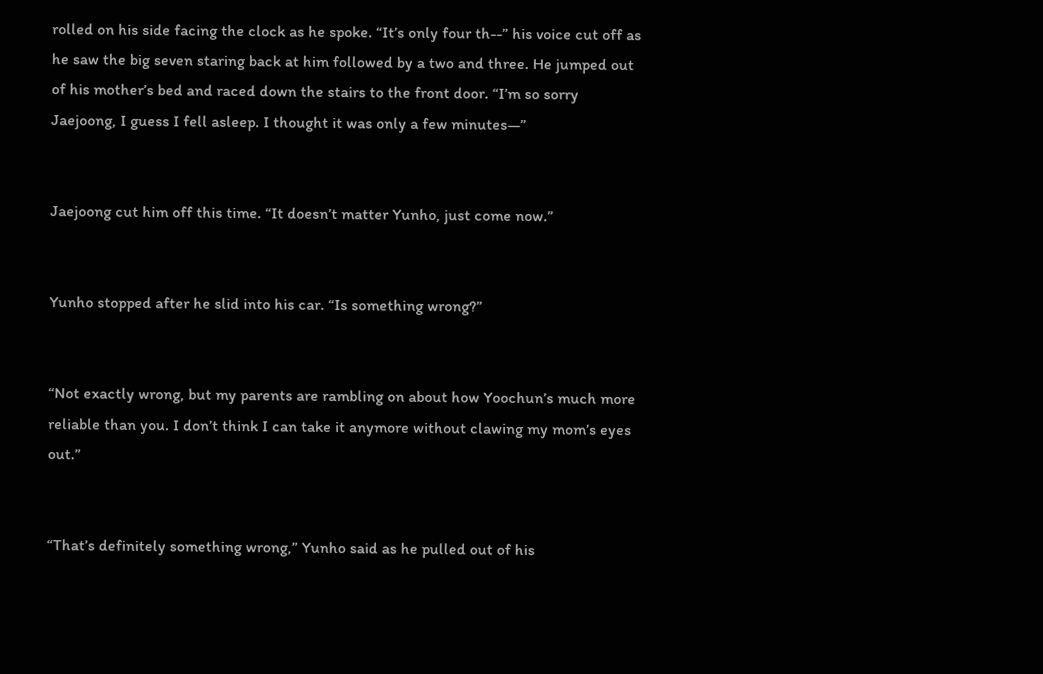rolled on his side facing the clock as he spoke. “It’s only four th--” his voice cut off as he saw the big seven staring back at him followed by a two and three. He jumped out of his mother’s bed and raced down the stairs to the front door. “I’m so sorry Jaejoong, I guess I fell asleep. I thought it was only a few minutes—”


Jaejoong cut him off this time. “It doesn’t matter Yunho, just come now.”


Yunho stopped after he slid into his car. “Is something wrong?”


“Not exactly wrong, but my parents are rambling on about how Yoochun’s much more reliable than you. I don’t think I can take it anymore without clawing my mom’s eyes out.”


“That’s definitely something wrong,” Yunho said as he pulled out of his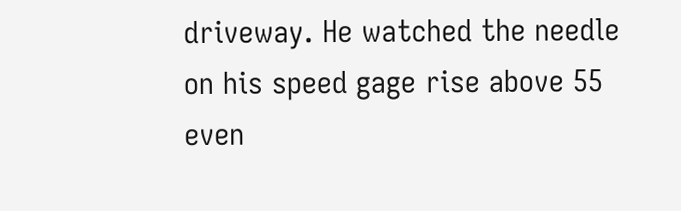driveway. He watched the needle on his speed gage rise above 55 even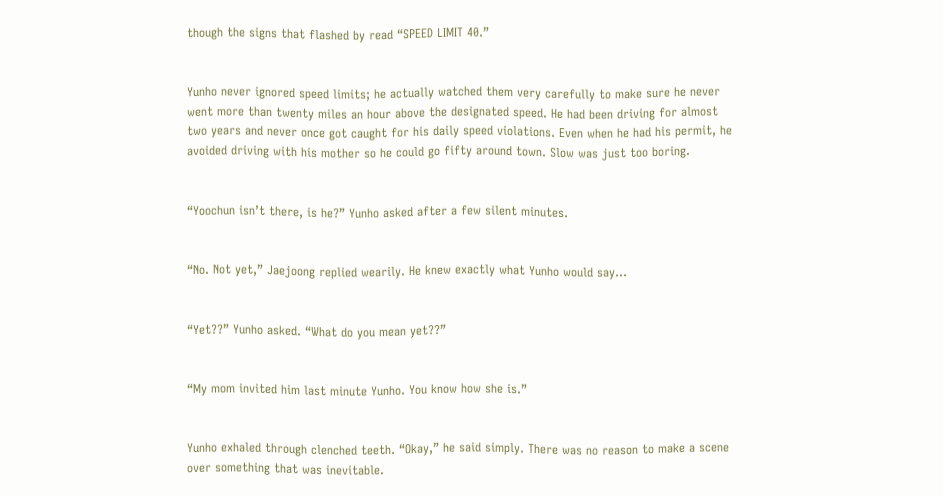though the signs that flashed by read “SPEED LIMIT 40.”


Yunho never ignored speed limits; he actually watched them very carefully to make sure he never went more than twenty miles an hour above the designated speed. He had been driving for almost two years and never once got caught for his daily speed violations. Even when he had his permit, he avoided driving with his mother so he could go fifty around town. Slow was just too boring.


“Yoochun isn’t there, is he?” Yunho asked after a few silent minutes.


“No. Not yet,” Jaejoong replied wearily. He knew exactly what Yunho would say…


“Yet??” Yunho asked. “What do you mean yet??”


“My mom invited him last minute Yunho. You know how she is.”


Yunho exhaled through clenched teeth. “Okay,” he said simply. There was no reason to make a scene over something that was inevitable.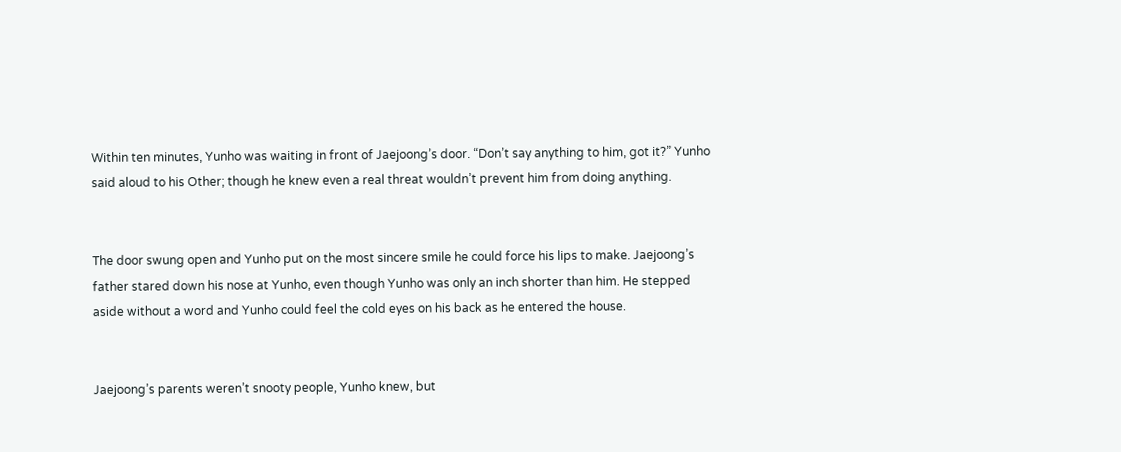Within ten minutes, Yunho was waiting in front of Jaejoong’s door. “Don’t say anything to him, got it?” Yunho said aloud to his Other; though he knew even a real threat wouldn’t prevent him from doing anything.


The door swung open and Yunho put on the most sincere smile he could force his lips to make. Jaejoong’s father stared down his nose at Yunho, even though Yunho was only an inch shorter than him. He stepped aside without a word and Yunho could feel the cold eyes on his back as he entered the house.


Jaejoong’s parents weren’t snooty people, Yunho knew, but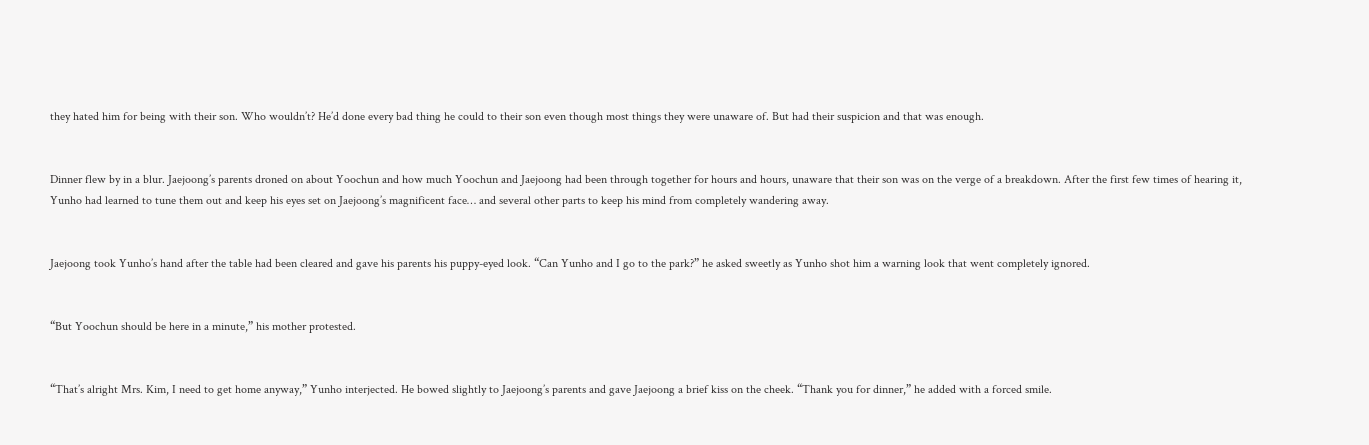they hated him for being with their son. Who wouldn’t? He’d done every bad thing he could to their son even though most things they were unaware of. But had their suspicion and that was enough.


Dinner flew by in a blur. Jaejoong’s parents droned on about Yoochun and how much Yoochun and Jaejoong had been through together for hours and hours, unaware that their son was on the verge of a breakdown. After the first few times of hearing it, Yunho had learned to tune them out and keep his eyes set on Jaejoong’s magnificent face… and several other parts to keep his mind from completely wandering away.


Jaejoong took Yunho’s hand after the table had been cleared and gave his parents his puppy-eyed look. “Can Yunho and I go to the park?” he asked sweetly as Yunho shot him a warning look that went completely ignored.


“But Yoochun should be here in a minute,” his mother protested.


“That’s alright Mrs. Kim, I need to get home anyway,” Yunho interjected. He bowed slightly to Jaejoong’s parents and gave Jaejoong a brief kiss on the cheek. “Thank you for dinner,” he added with a forced smile.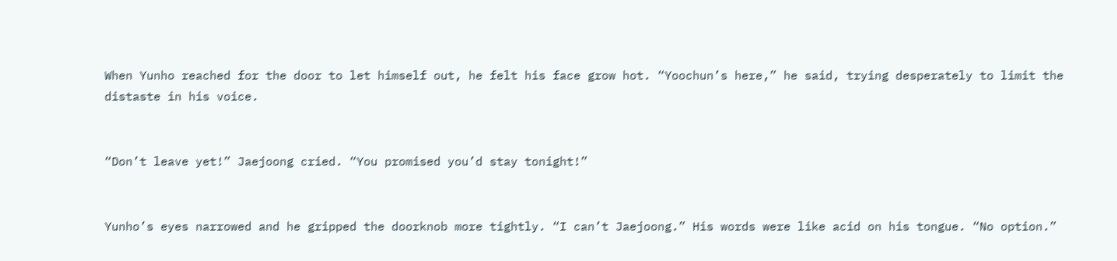When Yunho reached for the door to let himself out, he felt his face grow hot. “Yoochun’s here,” he said, trying desperately to limit the distaste in his voice.


“Don’t leave yet!” Jaejoong cried. “You promised you’d stay tonight!”


Yunho’s eyes narrowed and he gripped the doorknob more tightly. “I can’t Jaejoong.” His words were like acid on his tongue. “No option.”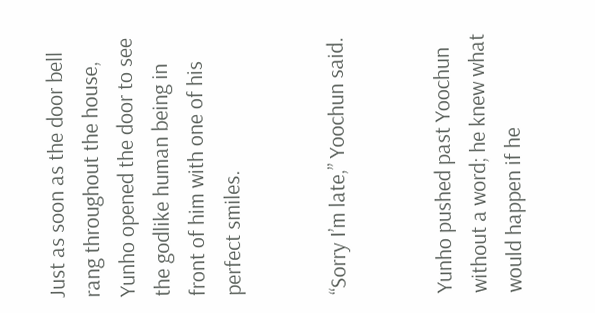Just as soon as the door bell rang throughout the house, Yunho opened the door to see the godlike human being in front of him with one of his perfect smiles.


“Sorry I’m late,” Yoochun said.


Yunho pushed past Yoochun without a word; he knew what would happen if he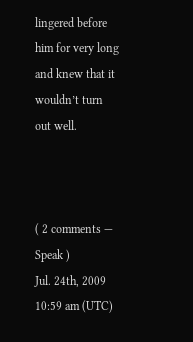lingered before him for very long and knew that it wouldn’t turn out well.



( 2 comments — Speak )
Jul. 24th, 2009 10:59 am (UTC)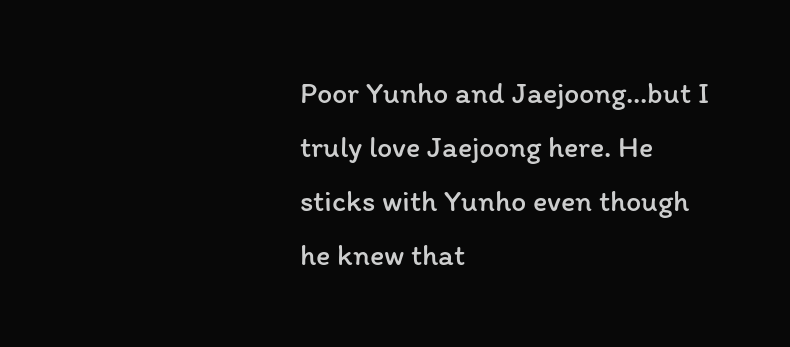Poor Yunho and Jaejoong...but I truly love Jaejoong here. He sticks with Yunho even though he knew that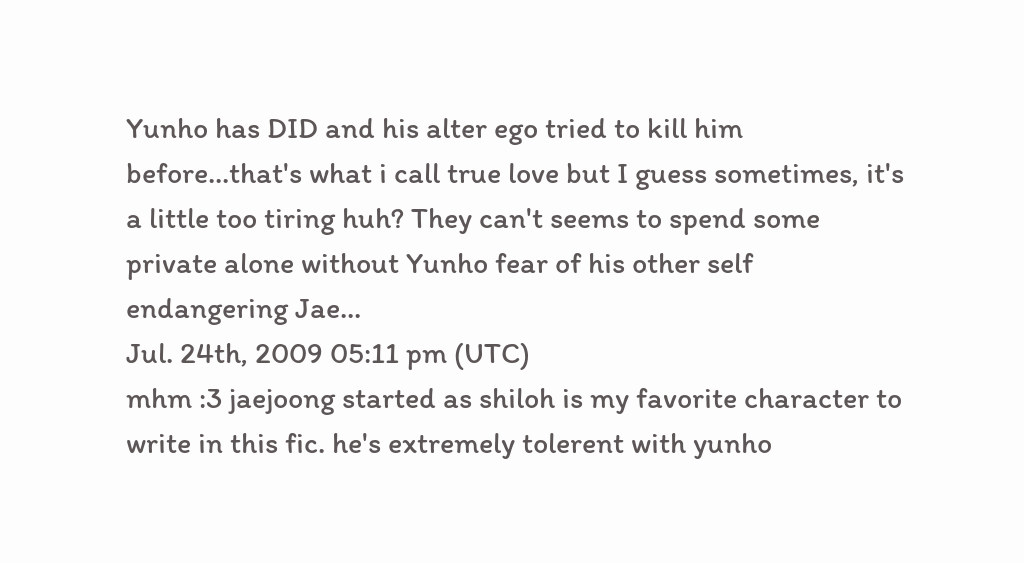Yunho has DID and his alter ego tried to kill him before...that's what i call true love but I guess sometimes, it's a little too tiring huh? They can't seems to spend some private alone without Yunho fear of his other self endangering Jae...
Jul. 24th, 2009 05:11 pm (UTC)
mhm :3 jaejoong started as shiloh is my favorite character to write in this fic. he's extremely tolerent with yunho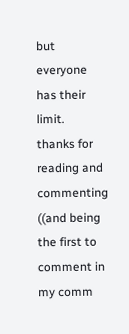but everyone has their limit.
thanks for reading and commenting ((and being the first to comment in my comm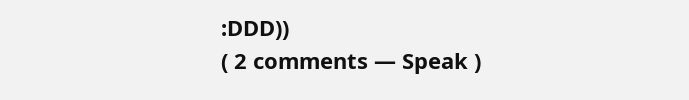:DDD))
( 2 comments — Speak )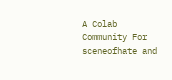A Colab Community For sceneofhate and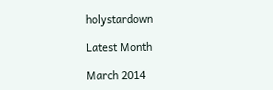holystardown

Latest Month

March 2014